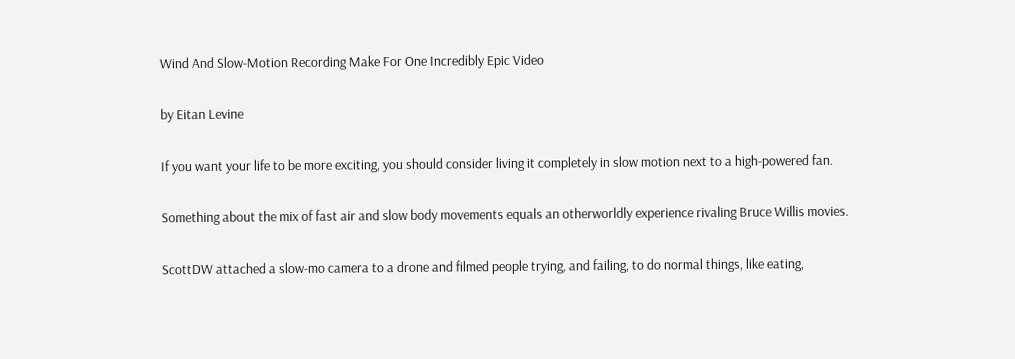Wind And Slow-Motion Recording Make For One Incredibly Epic Video

by Eitan Levine

If you want your life to be more exciting, you should consider living it completely in slow motion next to a high-powered fan.

Something about the mix of fast air and slow body movements equals an otherworldly experience rivaling Bruce Willis movies.

ScottDW attached a slow-mo camera to a drone and filmed people trying, and failing, to do normal things, like eating,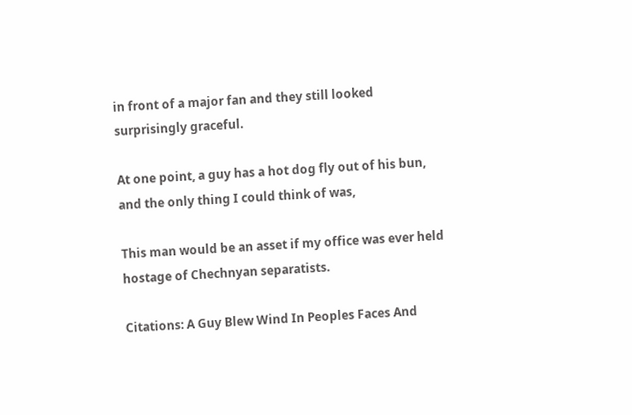in front of a major fan and they still looked surprisingly graceful.

At one point, a guy has a hot dog fly out of his bun, and the only thing I could think of was,

This man would be an asset if my office was ever held hostage of Chechnyan separatists.

Citations: A Guy Blew Wind In Peoples Faces And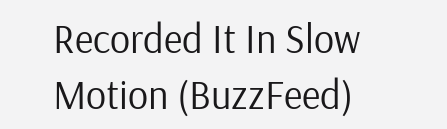Recorded It In Slow Motion (BuzzFeed)